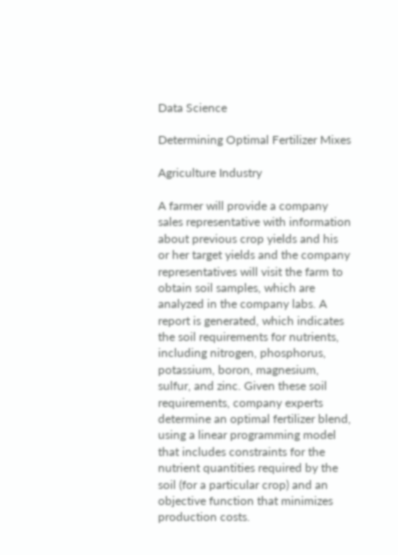Data Science

Determining Optimal Fertilizer Mixes

Agriculture Industry

A farmer will provide a company sales representative with information about previous crop yields and his or her target yields and the company representatives will visit the farm to obtain soil samples, which are analyzed in the company labs. A report is generated, which indicates the soil requirements for nutrients, including nitrogen, phosphorus, potassium, boron, magnesium, sulfur, and zinc. Given these soil requirements, company experts determine an optimal fertilizer blend, using a linear programming model that includes constraints for the nutrient quantities required by the soil (for a particular crop) and an objective function that minimizes production costs.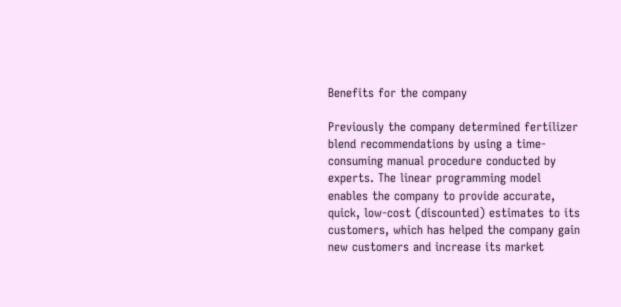Benefits for the company

Previously the company determined fertilizer blend recommendations by using a time-consuming manual procedure conducted by experts. The linear programming model enables the company to provide accurate, quick, low-cost (discounted) estimates to its customers, which has helped the company gain new customers and increase its market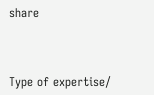share



Type of expertise/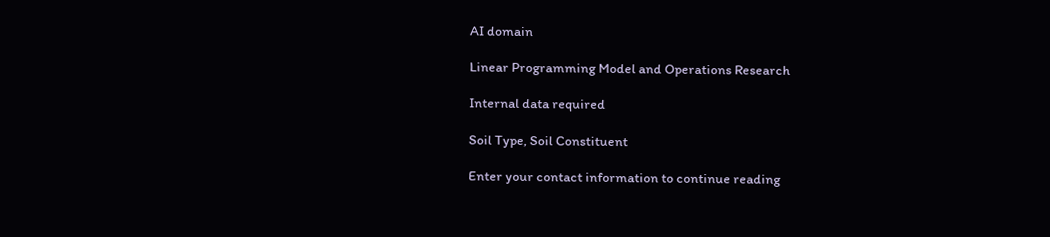AI domain

Linear Programming Model and Operations Research

Internal data required

Soil Type, Soil Constituent

Enter your contact information to continue reading